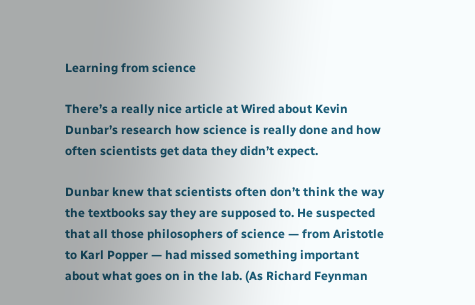Learning from science

There’s a really nice article at Wired about Kevin Dunbar’s research how science is really done and how often scientists get data they didn’t expect.

Dunbar knew that scientists often don’t think the way the textbooks say they are supposed to. He suspected that all those philosophers of science — from Aristotle to Karl Popper — had missed something important about what goes on in the lab. (As Richard Feynman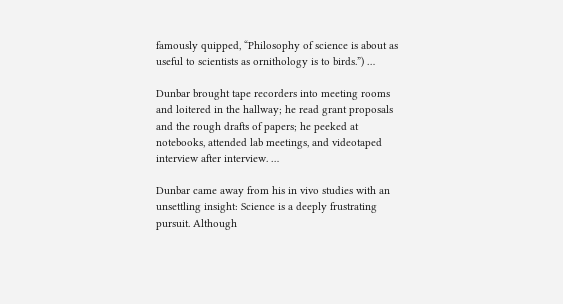famously quipped, “Philosophy of science is about as useful to scientists as ornithology is to birds.”) …

Dunbar brought tape recorders into meeting rooms and loitered in the hallway; he read grant proposals and the rough drafts of papers; he peeked at notebooks, attended lab meetings, and videotaped interview after interview. …

Dunbar came away from his in vivo studies with an unsettling insight: Science is a deeply frustrating pursuit. Although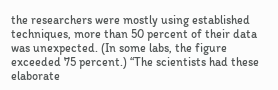the researchers were mostly using established techniques, more than 50 percent of their data was unexpected. (In some labs, the figure exceeded 75 percent.) “The scientists had these elaborate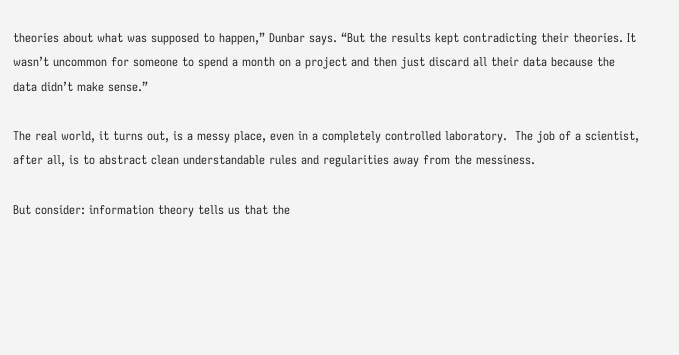theories about what was supposed to happen,” Dunbar says. “But the results kept contradicting their theories. It wasn’t uncommon for someone to spend a month on a project and then just discard all their data because the data didn’t make sense.”

The real world, it turns out, is a messy place, even in a completely controlled laboratory.  The job of a scientist, after all, is to abstract clean understandable rules and regularities away from the messiness.

But consider: information theory tells us that the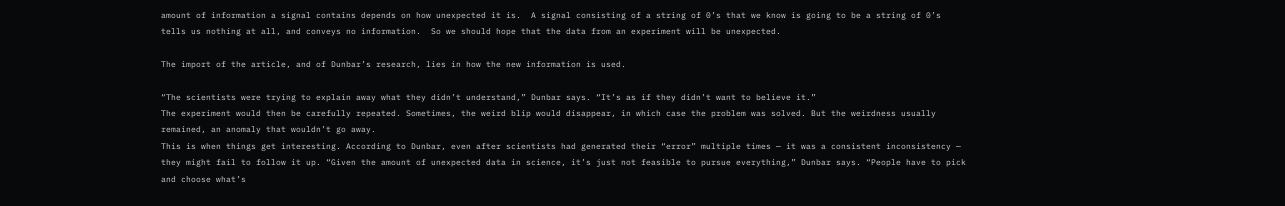amount of information a signal contains depends on how unexpected it is.  A signal consisting of a string of 0’s that we know is going to be a string of 0’s tells us nothing at all, and conveys no information.  So we should hope that the data from an experiment will be unexpected.

The import of the article, and of Dunbar’s research, lies in how the new information is used.

“The scientists were trying to explain away what they didn’t understand,” Dunbar says. “It’s as if they didn’t want to believe it.”
The experiment would then be carefully repeated. Sometimes, the weird blip would disappear, in which case the problem was solved. But the weirdness usually remained, an anomaly that wouldn’t go away.
This is when things get interesting. According to Dunbar, even after scientists had generated their “error” multiple times — it was a consistent inconsistency — they might fail to follow it up. “Given the amount of unexpected data in science, it’s just not feasible to pursue everything,” Dunbar says. “People have to pick and choose what’s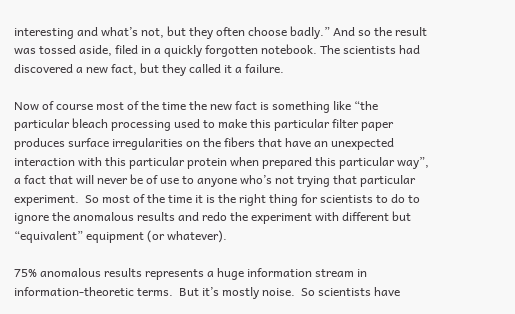interesting and what’s not, but they often choose badly.” And so the result was tossed aside, filed in a quickly forgotten notebook. The scientists had discovered a new fact, but they called it a failure.

Now of course most of the time the new fact is something like “the particular bleach processing used to make this particular filter paper produces surface irregularities on the fibers that have an unexpected interaction with this particular protein when prepared this particular way”, a fact that will never be of use to anyone who’s not trying that particular experiment.  So most of the time it is the right thing for scientists to do to ignore the anomalous results and redo the experiment with different but “equivalent” equipment (or whatever).

75% anomalous results represents a huge information stream in information-theoretic terms.  But it’s mostly noise.  So scientists have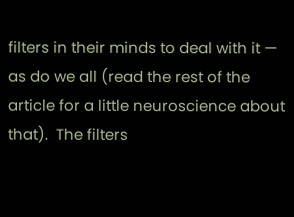filters in their minds to deal with it — as do we all (read the rest of the article for a little neuroscience about that).  The filters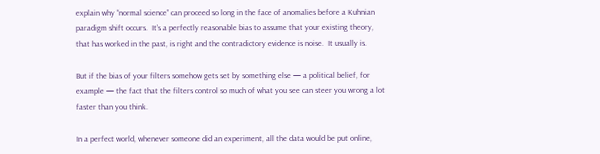explain why “normal science” can proceed so long in the face of anomalies before a Kuhnian paradigm shift occurs.  It’s a perfectly reasonable bias to assume that your existing theory, that has worked in the past, is right and the contradictory evidence is noise.  It usually is.

But if the bias of your filters somehow gets set by something else — a political belief, for example — the fact that the filters control so much of what you see can steer you wrong a lot faster than you think.

In a perfect world, whenever someone did an experiment, all the data would be put online,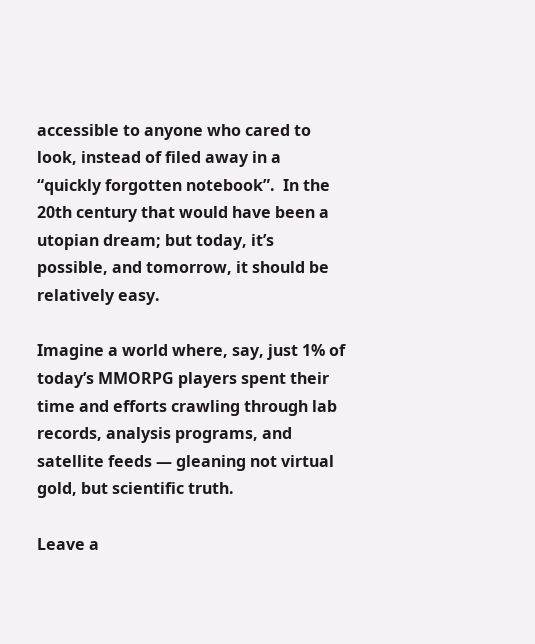accessible to anyone who cared to look, instead of filed away in a “quickly forgotten notebook”.  In the 20th century that would have been a utopian dream; but today, it’s possible, and tomorrow, it should be relatively easy.

Imagine a world where, say, just 1% of today’s MMORPG players spent their time and efforts crawling through lab records, analysis programs, and satellite feeds — gleaning not virtual gold, but scientific truth.

Leave a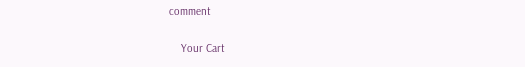comment

    Your Cart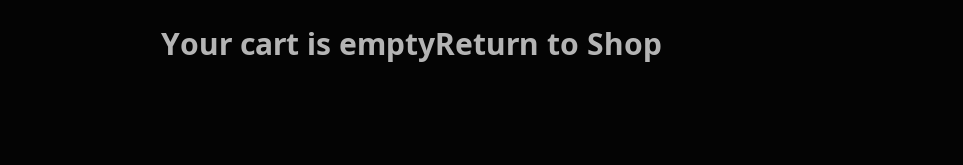Your cart is emptyReturn to Shop